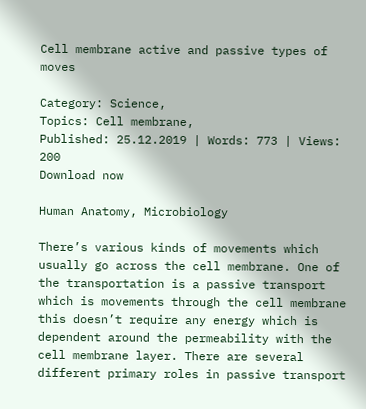Cell membrane active and passive types of moves

Category: Science,
Topics: Cell membrane,
Published: 25.12.2019 | Words: 773 | Views: 200
Download now

Human Anatomy, Microbiology

There’s various kinds of movements which usually go across the cell membrane. One of the transportation is a passive transport which is movements through the cell membrane this doesn’t require any energy which is dependent around the permeability with the cell membrane layer. There are several different primary roles in passive transport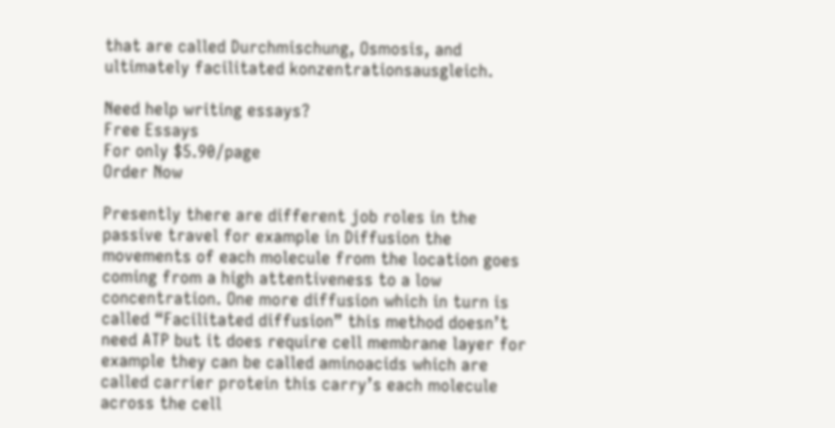that are called Durchmischung, Osmosis, and ultimately facilitated konzentrationsausgleich.

Need help writing essays?
Free Essays
For only $5.90/page
Order Now

Presently there are different job roles in the passive travel for example in Diffusion the movements of each molecule from the location goes coming from a high attentiveness to a low concentration. One more diffusion which in turn is called “Facilitated diffusion” this method doesn’t need ATP but it does require cell membrane layer for example they can be called aminoacids which are called carrier protein this carry’s each molecule across the cell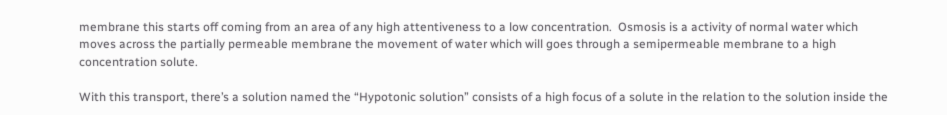membrane this starts off coming from an area of any high attentiveness to a low concentration.  Osmosis is a activity of normal water which moves across the partially permeable membrane the movement of water which will goes through a semipermeable membrane to a high concentration solute.

With this transport, there’s a solution named the “Hypotonic solution” consists of a high focus of a solute in the relation to the solution inside the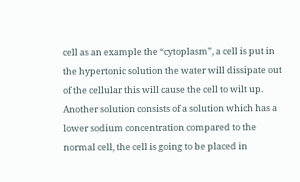cell as an example the “cytoplasm”, a cell is put in the hypertonic solution the water will dissipate out of the cellular this will cause the cell to wilt up.  Another solution consists of a solution which has a lower sodium concentration compared to the normal cell, the cell is going to be placed in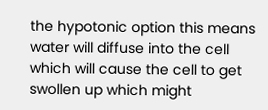the hypotonic option this means water will diffuse into the cell which will cause the cell to get swollen up which might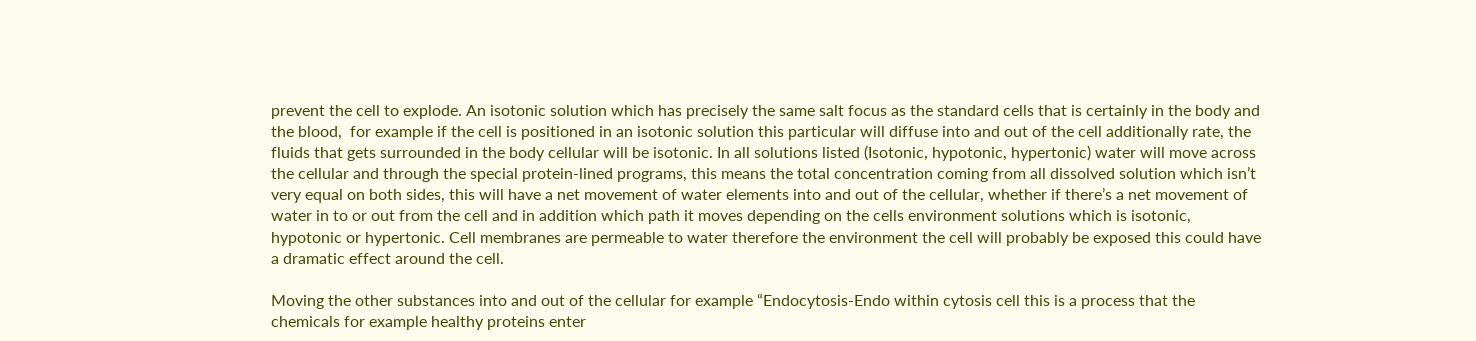prevent the cell to explode. An isotonic solution which has precisely the same salt focus as the standard cells that is certainly in the body and the blood,  for example if the cell is positioned in an isotonic solution this particular will diffuse into and out of the cell additionally rate, the fluids that gets surrounded in the body cellular will be isotonic. In all solutions listed (Isotonic, hypotonic, hypertonic) water will move across the cellular and through the special protein-lined programs, this means the total concentration coming from all dissolved solution which isn’t very equal on both sides, this will have a net movement of water elements into and out of the cellular, whether if there’s a net movement of water in to or out from the cell and in addition which path it moves depending on the cells environment solutions which is isotonic, hypotonic or hypertonic. Cell membranes are permeable to water therefore the environment the cell will probably be exposed this could have a dramatic effect around the cell.

Moving the other substances into and out of the cellular for example “Endocytosis-Endo within cytosis cell this is a process that the chemicals for example healthy proteins enter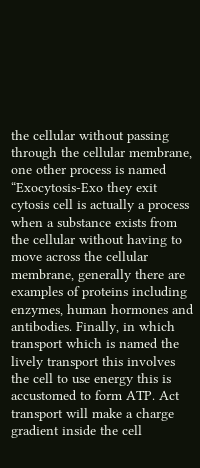the cellular without passing through the cellular membrane, one other process is named “Exocytosis-Exo they exit cytosis cell is actually a process when a substance exists from the cellular without having to move across the cellular membrane, generally there are examples of proteins including enzymes, human hormones and antibodies. Finally, in which transport which is named the lively transport this involves the cell to use energy this is accustomed to form ATP. Act transport will make a charge gradient inside the cell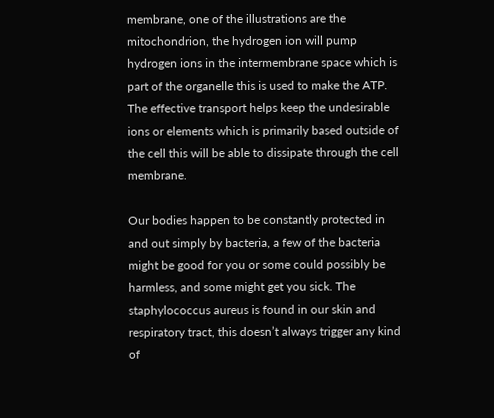membrane, one of the illustrations are the mitochondrion, the hydrogen ion will pump hydrogen ions in the intermembrane space which is part of the organelle this is used to make the ATP. The effective transport helps keep the undesirable ions or elements which is primarily based outside of the cell this will be able to dissipate through the cell membrane.

Our bodies happen to be constantly protected in and out simply by bacteria, a few of the bacteria might be good for you or some could possibly be harmless, and some might get you sick. The staphylococcus aureus is found in our skin and respiratory tract, this doesn’t always trigger any kind of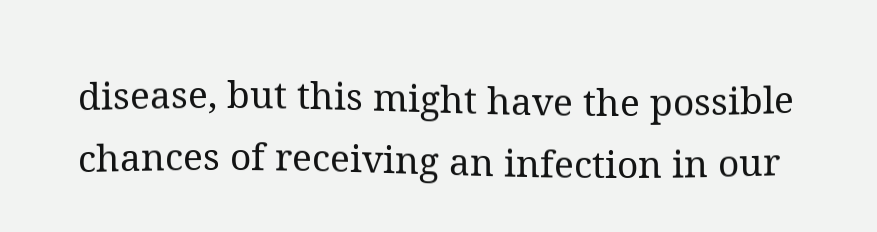disease, but this might have the possible chances of receiving an infection in our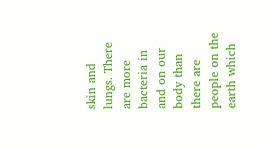skin and lungs. There are more bacteria in and on our body than there are people on the earth which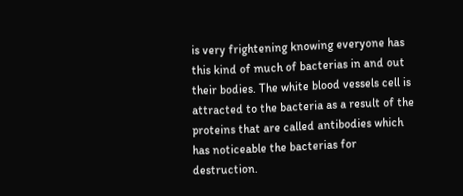is very frightening knowing everyone has this kind of much of bacterias in and out their bodies. The white blood vessels cell is attracted to the bacteria as a result of the proteins that are called antibodies which has noticeable the bacterias for destruction.